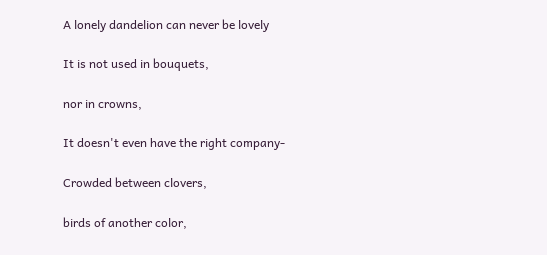A lonely dandelion can never be lovely

It is not used in bouquets,

nor in crowns,

It doesn't even have the right company-

Crowded between clovers,

birds of another color,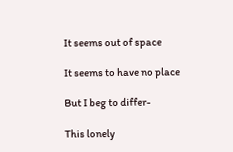It seems out of space

It seems to have no place

But I beg to differ-

This lonely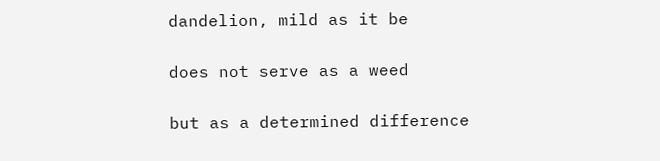dandelion, mild as it be

does not serve as a weed

but as a determined difference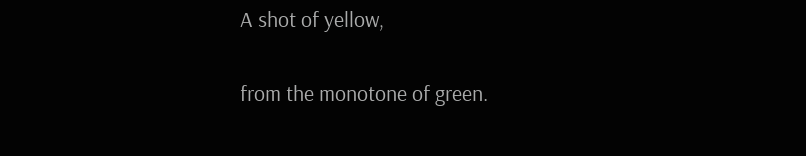A shot of yellow,

from the monotone of green.